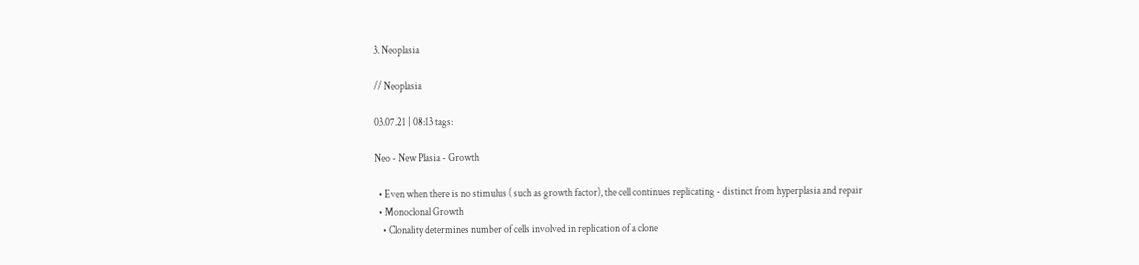3. Neoplasia

// Neoplasia

03.07.21 | 08:13 tags:

Neo - New Plasia - Growth

  • Even when there is no stimulus ( such as growth factor), the cell continues replicating - distinct from hyperplasia and repair
  • Monoclonal Growth
    • Clonality determines number of cells involved in replication of a clone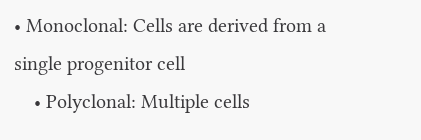• Monoclonal: Cells are derived from a single progenitor cell
    • Polyclonal: Multiple cells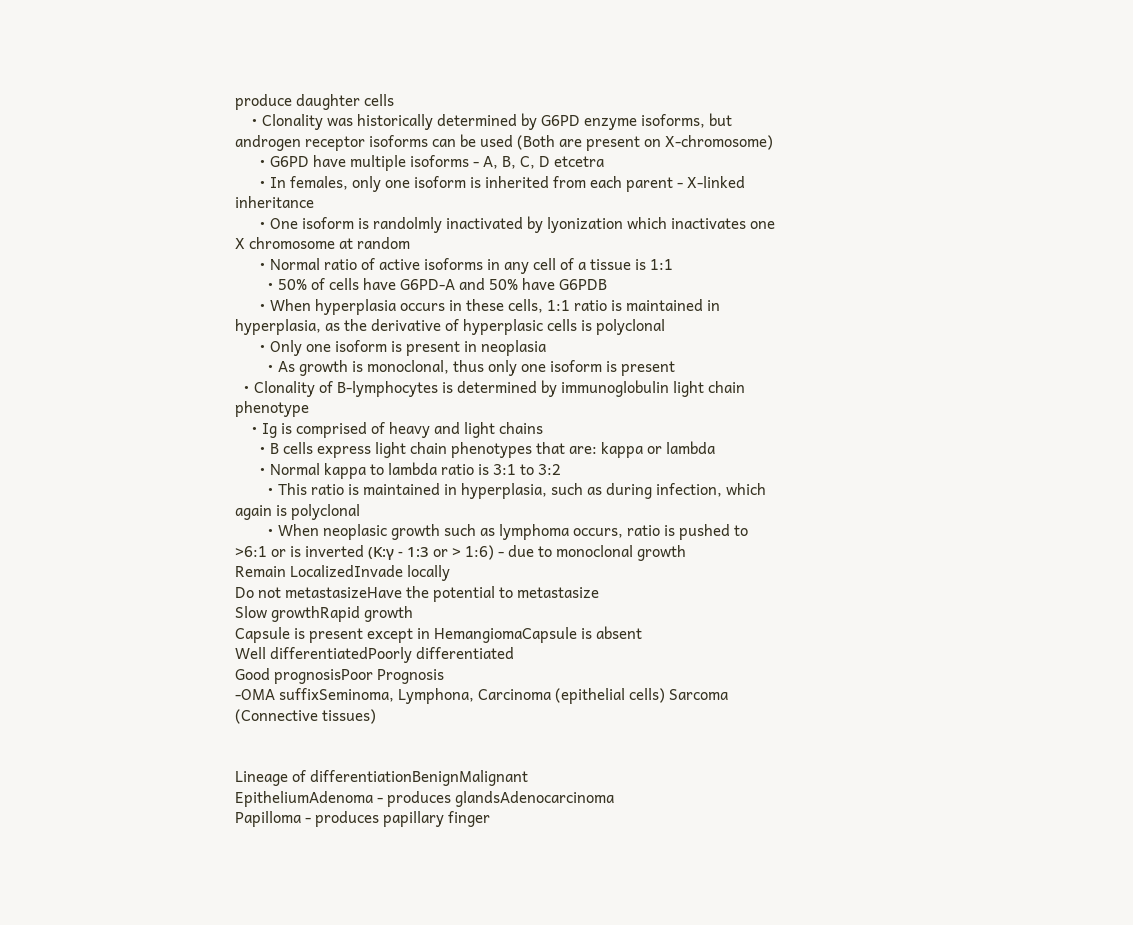produce daughter cells
    • Clonality was historically determined by G6PD enzyme isoforms, but androgen receptor isoforms can be used (Both are present on X-chromosome)
      • G6PD have multiple isoforms - A, B, C, D etcetra
      • In females, only one isoform is inherited from each parent - X-linked inheritance
      • One isoform is randolmly inactivated by lyonization which inactivates one X chromosome at random
      • Normal ratio of active isoforms in any cell of a tissue is 1:1
        • 50% of cells have G6PD-A and 50% have G6PDB
      • When hyperplasia occurs in these cells, 1:1 ratio is maintained in hyperplasia, as the derivative of hyperplasic cells is polyclonal
      • Only one isoform is present in neoplasia
        • As growth is monoclonal, thus only one isoform is present
  • Clonality of B-lymphocytes is determined by immunoglobulin light chain phenotype
    • Ig is comprised of heavy and light chains
      • B cells express light chain phenotypes that are: kappa or lambda
      • Normal kappa to lambda ratio is 3:1 to 3:2
        • This ratio is maintained in hyperplasia, such as during infection, which again is polyclonal
        • When neoplasic growth such as lymphoma occurs, ratio is pushed to >6:1 or is inverted (Κ:γ - 1:3 or > 1:6) - due to monoclonal growth
Remain LocalizedInvade locally
Do not metastasizeHave the potential to metastasize
Slow growthRapid growth
Capsule is present except in HemangiomaCapsule is absent
Well differentiatedPoorly differentiated
Good prognosisPoor Prognosis
-OMA suffixSeminoma, Lymphona, Carcinoma (epithelial cells) Sarcoma (Connective tissues)


Lineage of differentiationBenignMalignant
EpitheliumAdenoma - produces glandsAdenocarcinoma
Papilloma - produces papillary finger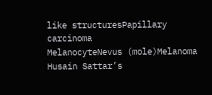like structuresPapillary carcinoma
MelanocyteNevus (mole)Melanoma
Husain Sattar’s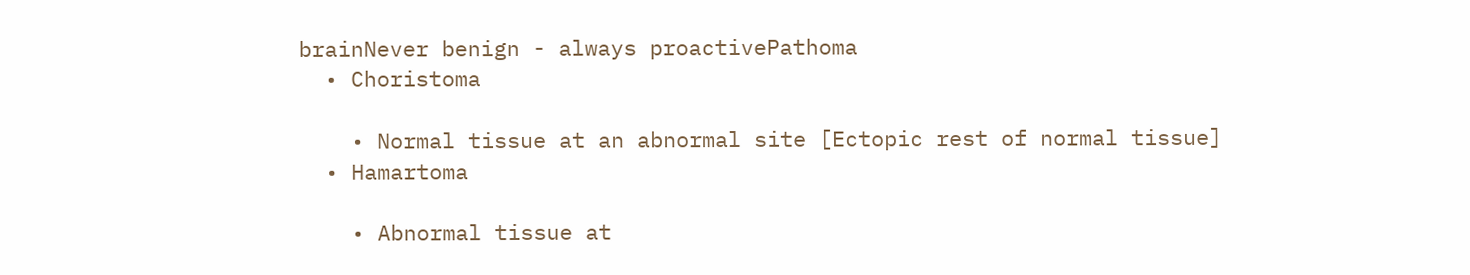brainNever benign - always proactivePathoma
  • Choristoma

    • Normal tissue at an abnormal site [Ectopic rest of normal tissue]
  • Hamartoma

    • Abnormal tissue at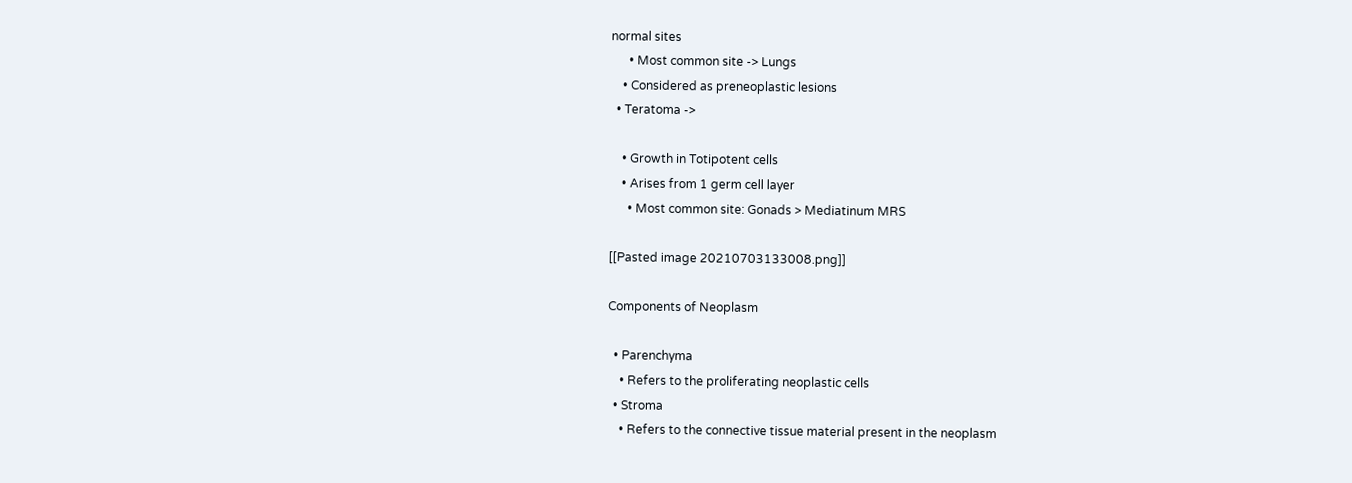normal sites
      • Most common site -> Lungs
    • Considered as preneoplastic lesions
  • Teratoma ->

    • Growth in Totipotent cells
    • Arises from 1 germ cell layer
      • Most common site: Gonads > Mediatinum MRS

[[Pasted image 20210703133008.png]]

Components of Neoplasm

  • Parenchyma
    • Refers to the proliferating neoplastic cells
  • Stroma
    • Refers to the connective tissue material present in the neoplasm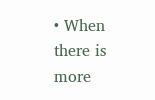• When there is more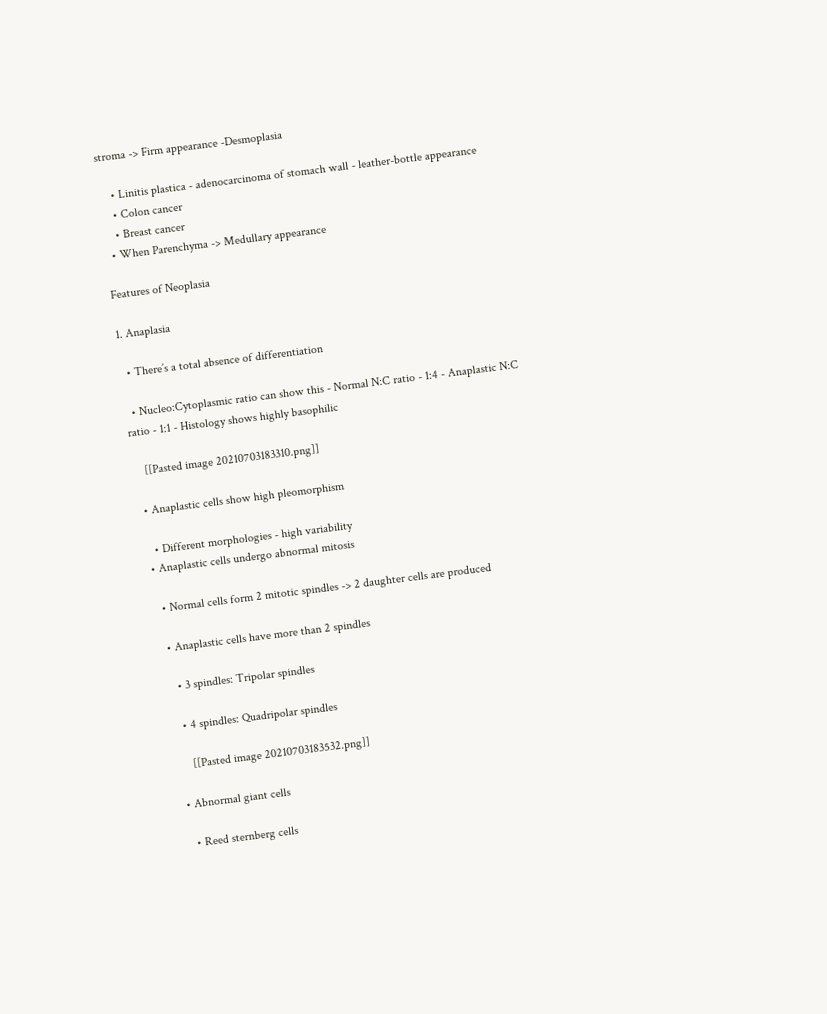stroma -> Firm appearance -Desmoplasia

    • Linitis plastica - adenocarcinoma of stomach wall - leather-bottle appearance
    • Colon cancer
    • Breast cancer
  • When Parenchyma -> Medullary appearance

Features of Neoplasia

1. Anaplasia

  • There’s a total absence of differentiation

  • Nucleo:Cytoplasmic ratio can show this - Normal N:C ratio - 1:4 - Anaplastic N:C ratio - 1:1 - Histology shows highly basophilic

    [[Pasted image 20210703183310.png]]

  • Anaplastic cells show high pleomorphism

    • Different morphologies - high variability
  • Anaplastic cells undergo abnormal mitosis

    • Normal cells form 2 mitotic spindles -> 2 daughter cells are produced

    • Anaplastic cells have more than 2 spindles

      • 3 spindles: Tripolar spindles

      • 4 spindles: Quadripolar spindles

        [[Pasted image 20210703183532.png]]

    • Abnormal giant cells

      • Reed sternberg cells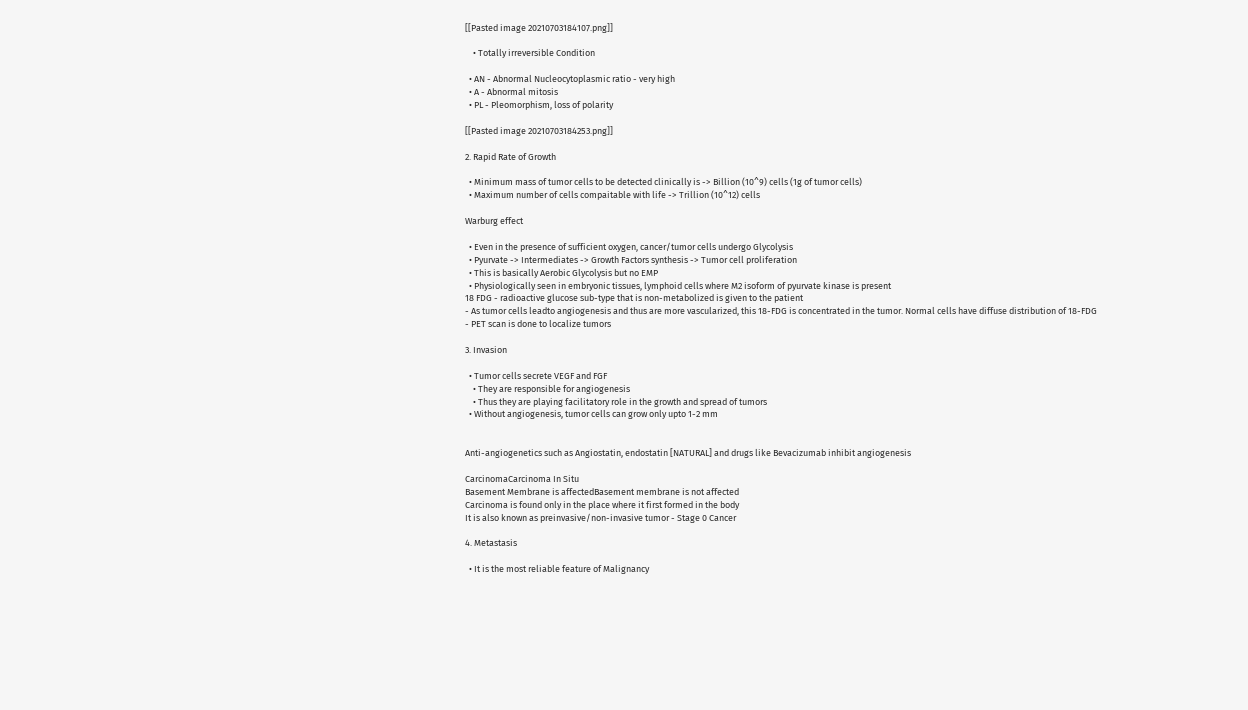[[Pasted image 20210703184107.png]]

    • Totally irreversible Condition

  • AN - Abnormal Nucleocytoplasmic ratio - very high
  • A - Abnormal mitosis
  • PL - Pleomorphism, loss of polarity

[[Pasted image 20210703184253.png]]

2. Rapid Rate of Growth

  • Minimum mass of tumor cells to be detected clinically is -> Billion (10^9) cells (1g of tumor cells)
  • Maximum number of cells compaitable with life -> Trillion (10^12) cells

Warburg effect

  • Even in the presence of sufficient oxygen, cancer/tumor cells undergo Glycolysis
  • Pyurvate -> Intermediates -> Growth Factors synthesis -> Tumor cell proliferation
  • This is basically Aerobic Glycolysis but no EMP
  • Physiologically seen in embryonic tissues, lymphoid cells where M2 isoform of pyurvate kinase is present
18 FDG - radioactive glucose sub-type that is non-metabolized is given to the patient
- As tumor cells leadto angiogenesis and thus are more vascularized, this 18-FDG is concentrated in the tumor. Normal cells have diffuse distribution of 18-FDG
- PET scan is done to localize tumors

3. Invasion

  • Tumor cells secrete VEGF and FGF
    • They are responsible for angiogenesis
    • Thus they are playing facilitatory role in the growth and spread of tumors
  • Without angiogenesis, tumor cells can grow only upto 1-2 mm


Anti-angiogenetics such as Angiostatin, endostatin [NATURAL] and drugs like Bevacizumab inhibit angiogenesis

CarcinomaCarcinoma In Situ
Basement Membrane is affectedBasement membrane is not affected
Carcinoma is found only in the place where it first formed in the body
It is also known as preinvasive/non-invasive tumor - Stage 0 Cancer

4. Metastasis

  • It is the most reliable feature of Malignancy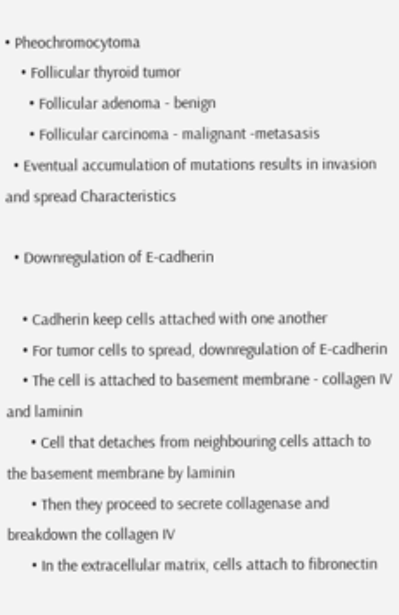• Pheochromocytoma
    • Follicular thyroid tumor
      • Follicular adenoma - benign
      • Follicular carcinoma - malignant -metasasis
  • Eventual accumulation of mutations results in invasion and spread Characteristics

  • Downregulation of E-cadherin

    • Cadherin keep cells attached with one another
    • For tumor cells to spread, downregulation of E-cadherin
    • The cell is attached to basement membrane - collagen IV and laminin
      • Cell that detaches from neighbouring cells attach to the basement membrane by laminin
      • Then they proceed to secrete collagenase and breakdown the collagen IV
      • In the extracellular matrix, cells attach to fibronectin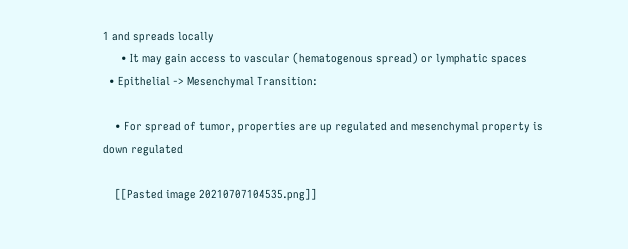1 and spreads locally
      • It may gain access to vascular (hematogenous spread) or lymphatic spaces
  • Epithelial -> Mesenchymal Transition:

    • For spread of tumor, properties are up regulated and mesenchymal property is down regulated

    [[Pasted image 20210707104535.png]]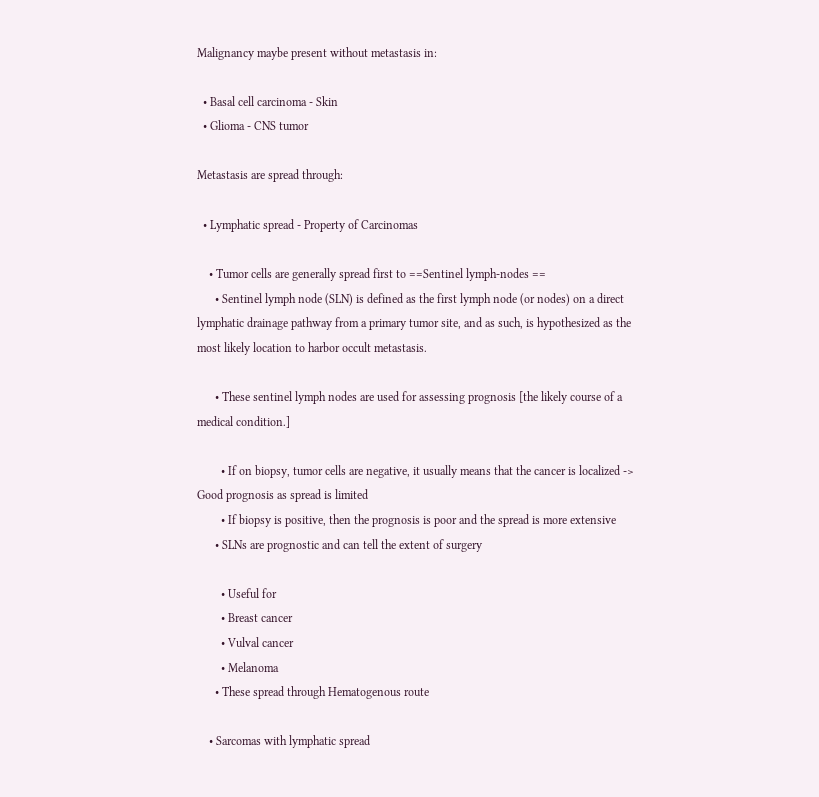Malignancy maybe present without metastasis in:

  • Basal cell carcinoma - Skin
  • Glioma - CNS tumor

Metastasis are spread through:

  • Lymphatic spread - Property of Carcinomas

    • Tumor cells are generally spread first to ==Sentinel lymph-nodes ==
      • Sentinel lymph node (SLN) is defined as the first lymph node (or nodes) on a direct lymphatic drainage pathway from a primary tumor site, and as such, is hypothesized as the most likely location to harbor occult metastasis.

      • These sentinel lymph nodes are used for assessing prognosis [the likely course of a medical condition.]

        • If on biopsy, tumor cells are negative, it usually means that the cancer is localized -> Good prognosis as spread is limited
        • If biopsy is positive, then the prognosis is poor and the spread is more extensive
      • SLNs are prognostic and can tell the extent of surgery

        • Useful for
        • Breast cancer
        • Vulval cancer
        • Melanoma
      • These spread through Hematogenous route

    • Sarcomas with lymphatic spread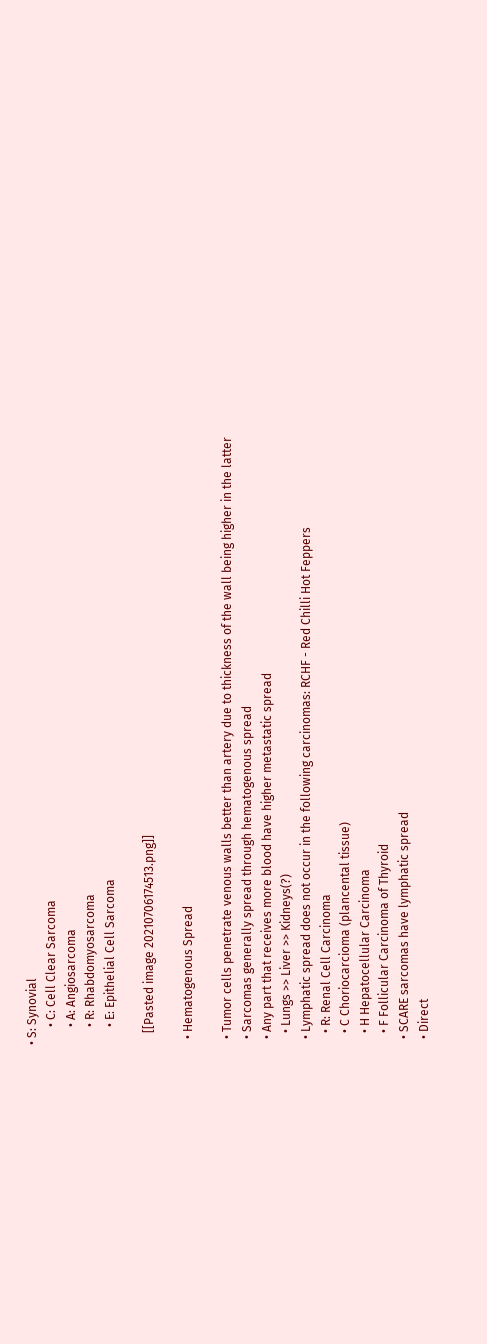• S: Synovial
      • C: Cell Clear Sarcoma
      • A: Angiosarcoma
      • R: Rhabdomyosarcoma
      • E: Epithelial Cell Sarcoma

    [[Pasted image 20210706174513.png]]

  • Hematogenous Spread

  • Tumor cells penetrate venous walls better than artery due to thickness of the wall being higher in the latter
  • Sarcomas generally spread through hematogenous spread
  • Any part that receives more blood have higher metastatic spread
    • Lungs >> Liver >> Kidneys(?)
  • Lymphatic spread does not occur in the following carcinomas: RCHF - Red Chilli Hot Feppers
    • R: Renal Cell Carcinoma
    • C Choriocarcioma (plancental tissue)
    • H Hepatocellular Carcinoma
    • F Follicular Carcinoma of Thyroid
  • SCARE sarcomas have lymphatic spread
  • Direct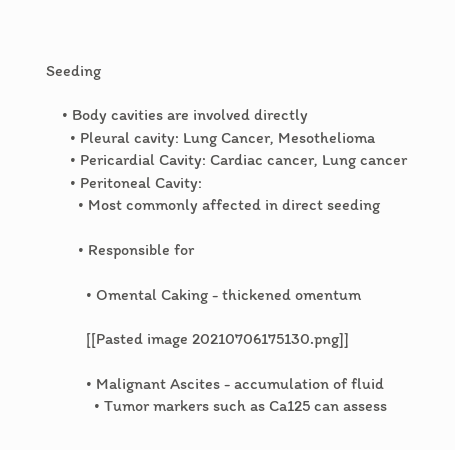Seeding

    • Body cavities are involved directly
      • Pleural cavity: Lung Cancer, Mesothelioma
      • Pericardial Cavity: Cardiac cancer, Lung cancer
      • Peritoneal Cavity:
        • Most commonly affected in direct seeding

        • Responsible for

          • Omental Caking - thickened omentum

          [[Pasted image 20210706175130.png]]

          • Malignant Ascites - accumulation of fluid
            • Tumor markers such as Ca125 can assess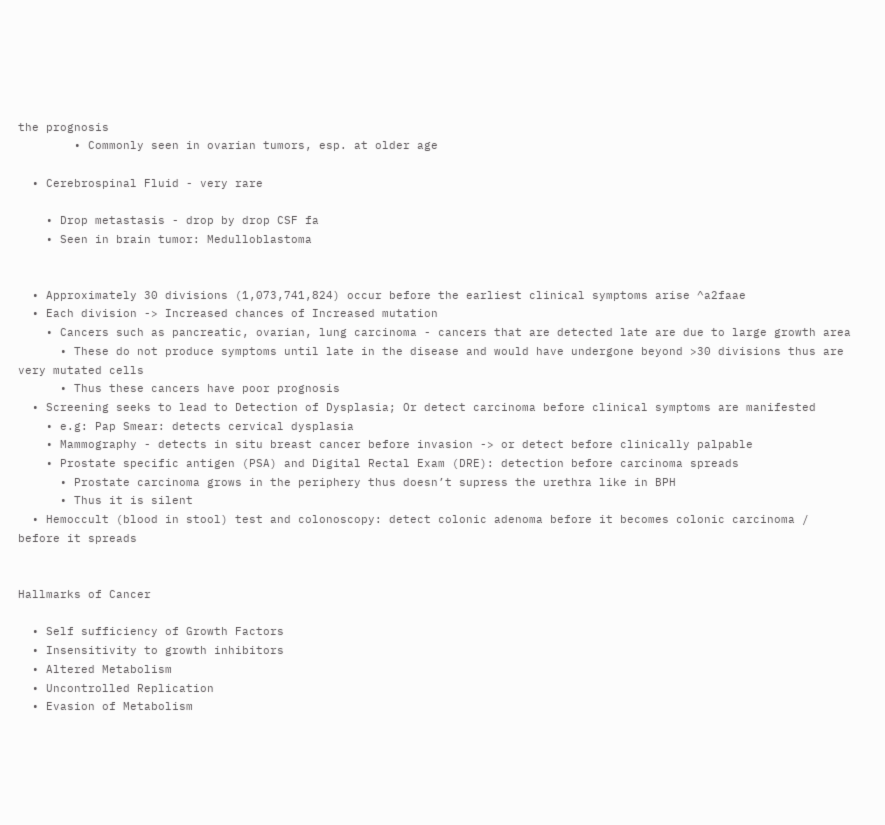the prognosis
        • Commonly seen in ovarian tumors, esp. at older age

  • Cerebrospinal Fluid - very rare

    • Drop metastasis - drop by drop CSF fa
    • Seen in brain tumor: Medulloblastoma


  • Approximately 30 divisions (1,073,741,824) occur before the earliest clinical symptoms arise ^a2faae
  • Each division -> Increased chances of Increased mutation
    • Cancers such as pancreatic, ovarian, lung carcinoma - cancers that are detected late are due to large growth area
      • These do not produce symptoms until late in the disease and would have undergone beyond >30 divisions thus are very mutated cells
      • Thus these cancers have poor prognosis
  • Screening seeks to lead to Detection of Dysplasia; Or detect carcinoma before clinical symptoms are manifested
    • e.g: Pap Smear: detects cervical dysplasia
    • Mammography - detects in situ breast cancer before invasion -> or detect before clinically palpable
    • Prostate specific antigen (PSA) and Digital Rectal Exam (DRE): detection before carcinoma spreads
      • Prostate carcinoma grows in the periphery thus doesn’t supress the urethra like in BPH
      • Thus it is silent
  • Hemoccult (blood in stool) test and colonoscopy: detect colonic adenoma before it becomes colonic carcinoma / before it spreads


Hallmarks of Cancer

  • Self sufficiency of Growth Factors
  • Insensitivity to growth inhibitors
  • Altered Metabolism
  • Uncontrolled Replication
  • Evasion of Metabolism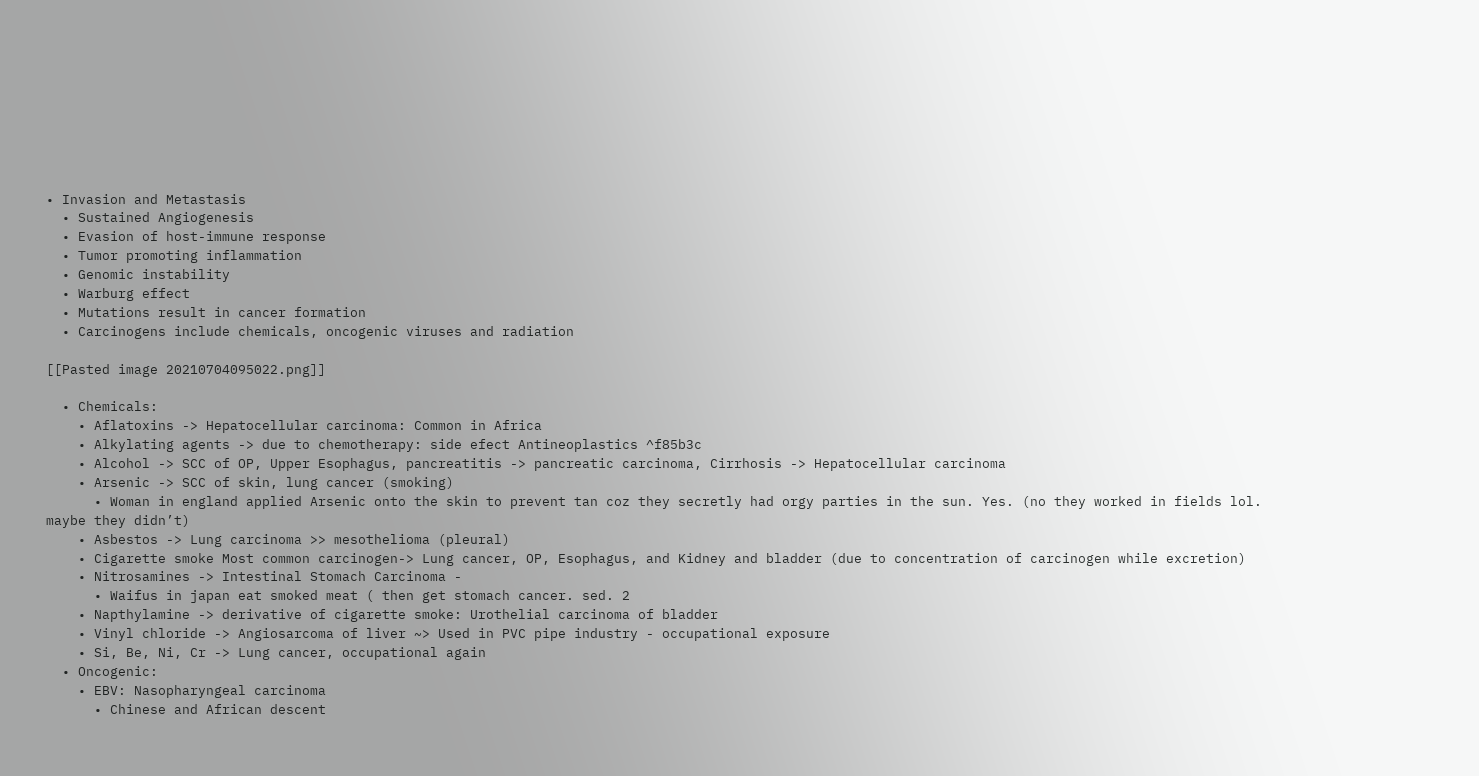• Invasion and Metastasis
  • Sustained Angiogenesis
  • Evasion of host-immune response
  • Tumor promoting inflammation
  • Genomic instability
  • Warburg effect
  • Mutations result in cancer formation
  • Carcinogens include chemicals, oncogenic viruses and radiation

[[Pasted image 20210704095022.png]]

  • Chemicals:
    • Aflatoxins -> Hepatocellular carcinoma: Common in Africa
    • Alkylating agents -> due to chemotherapy: side efect Antineoplastics ^f85b3c
    • Alcohol -> SCC of OP, Upper Esophagus, pancreatitis -> pancreatic carcinoma, Cirrhosis -> Hepatocellular carcinoma
    • Arsenic -> SCC of skin, lung cancer (smoking)
      • Woman in england applied Arsenic onto the skin to prevent tan coz they secretly had orgy parties in the sun. Yes. (no they worked in fields lol. maybe they didn’t)
    • Asbestos -> Lung carcinoma >> mesothelioma (pleural)
    • Cigarette smoke Most common carcinogen-> Lung cancer, OP, Esophagus, and Kidney and bladder (due to concentration of carcinogen while excretion)
    • Nitrosamines -> Intestinal Stomach Carcinoma -
      • Waifus in japan eat smoked meat ( then get stomach cancer. sed. 2
    • Napthylamine -> derivative of cigarette smoke: Urothelial carcinoma of bladder
    • Vinyl chloride -> Angiosarcoma of liver ~> Used in PVC pipe industry - occupational exposure
    • Si, Be, Ni, Cr -> Lung cancer, occupational again
  • Oncogenic:
    • EBV: Nasopharyngeal carcinoma
      • Chinese and African descent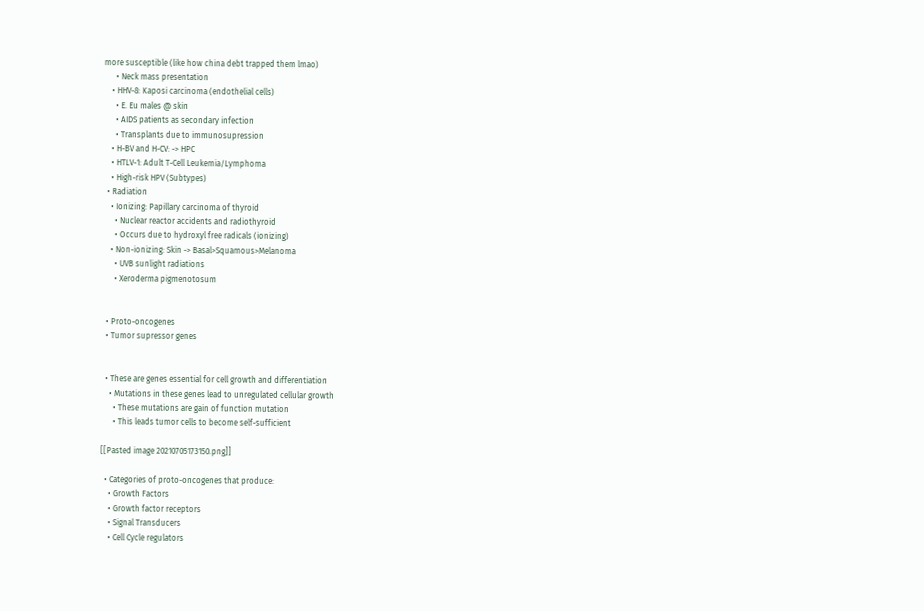more susceptible (like how china debt trapped them lmao)
      • Neck mass presentation
    • HHV-8: Kaposi carcinoma (endothelial cells)
      • E. Eu males @ skin
      • AIDS patients as secondary infection
      • Transplants due to immunosupression
    • H-BV and H-CV: -> HPC
    • HTLV-1: Adult T-Cell Leukemia/Lymphoma
    • High-risk HPV (Subtypes)
  • Radiation
    • Ionizing: Papillary carcinoma of thyroid
      • Nuclear reactor accidents and radiothyroid
      • Occurs due to hydroxyl free radicals (ionizing)
    • Non-ionizing: Skin -> Basal>Squamous>Melanoma
      • UVB sunlight radiations
      • Xeroderma pigmenotosum


  • Proto-oncogenes
  • Tumor supressor genes


  • These are genes essential for cell growth and differentiation
    • Mutations in these genes lead to unregulated cellular growth
      • These mutations are gain of function mutation
      • This leads tumor cells to become self-sufficient

[[Pasted image 20210705173150.png]]

  • Categories of proto-oncogenes that produce:
    • Growth Factors
    • Growth factor receptors
    • Signal Transducers
    • Cell Cycle regulators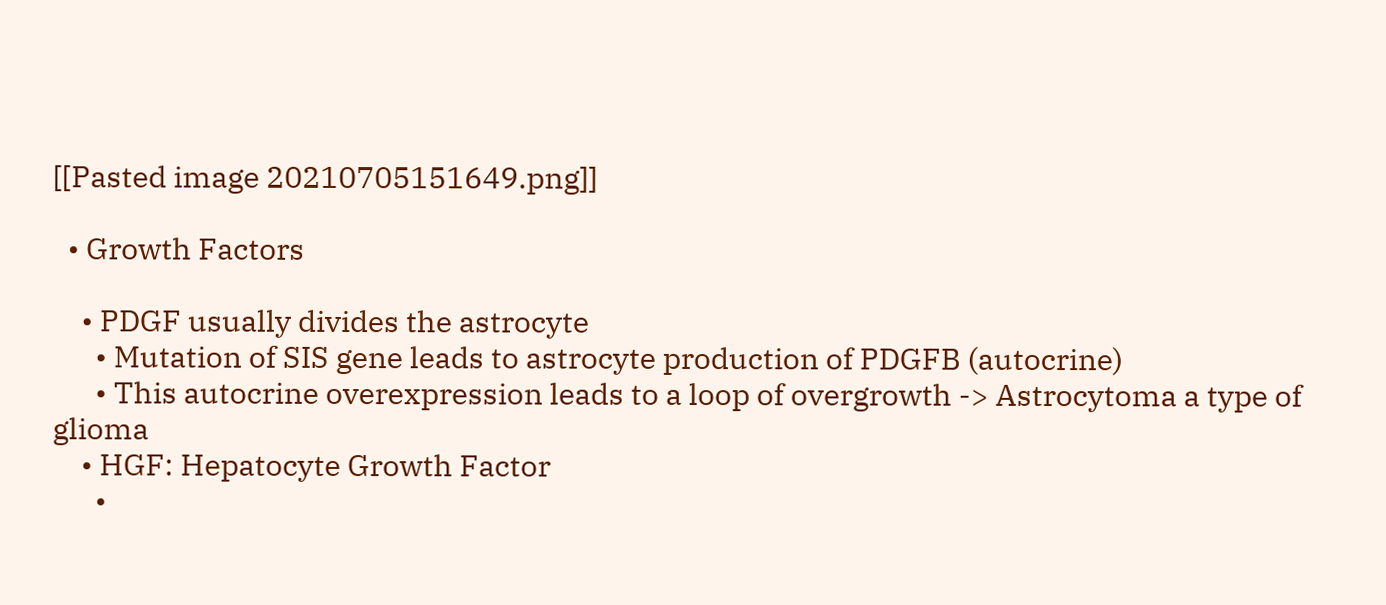[[Pasted image 20210705151649.png]]

  • Growth Factors

    • PDGF usually divides the astrocyte
      • Mutation of SIS gene leads to astrocyte production of PDGFB (autocrine)
      • This autocrine overexpression leads to a loop of overgrowth -> Astrocytoma a type of glioma
    • HGF: Hepatocyte Growth Factor
      •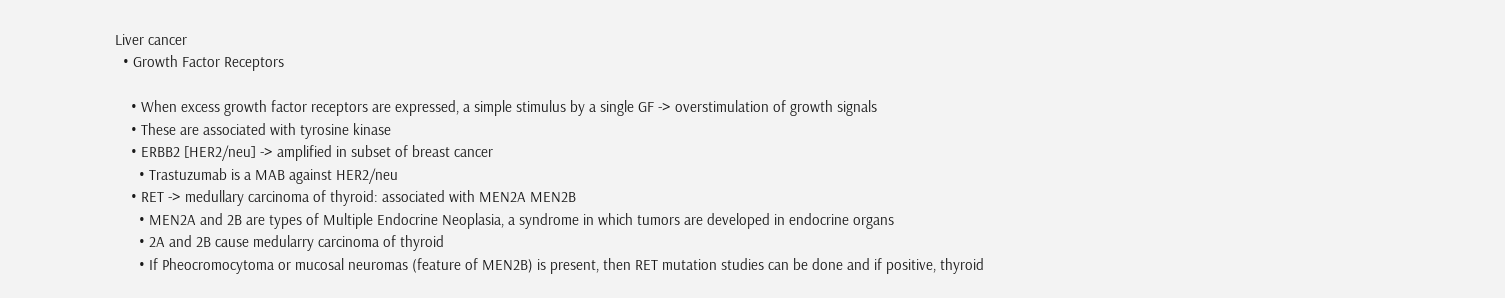Liver cancer
  • Growth Factor Receptors

    • When excess growth factor receptors are expressed, a simple stimulus by a single GF -> overstimulation of growth signals
    • These are associated with tyrosine kinase
    • ERBB2 [HER2/neu] -> amplified in subset of breast cancer
      • Trastuzumab is a MAB against HER2/neu
    • RET -> medullary carcinoma of thyroid: associated with MEN2A MEN2B
      • MEN2A and 2B are types of Multiple Endocrine Neoplasia, a syndrome in which tumors are developed in endocrine organs
      • 2A and 2B cause medularry carcinoma of thyroid
      • If Pheocromocytoma or mucosal neuromas (feature of MEN2B) is present, then RET mutation studies can be done and if positive, thyroid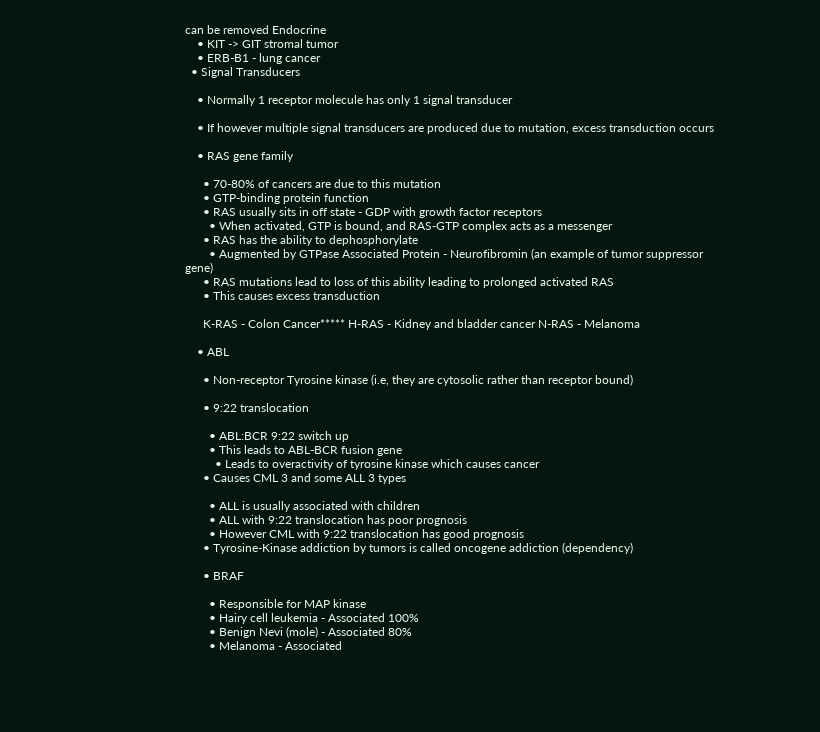can be removed Endocrine
    • KIT -> GIT stromal tumor
    • ERB-B1 - lung cancer
  • Signal Transducers

    • Normally 1 receptor molecule has only 1 signal transducer

    • If however multiple signal transducers are produced due to mutation, excess transduction occurs

    • RAS gene family

      • 70-80% of cancers are due to this mutation
      • GTP-binding protein function
      • RAS usually sits in off state - GDP with growth factor receptors
        • When activated, GTP is bound, and RAS-GTP complex acts as a messenger
      • RAS has the ability to dephosphorylate
        • Augmented by GTPase Associated Protein - Neurofibromin (an example of tumor suppressor gene)
      • RAS mutations lead to loss of this ability leading to prolonged activated RAS
      • This causes excess transduction

      K-RAS - Colon Cancer***** H-RAS - Kidney and bladder cancer N-RAS - Melanoma

    • ABL

      • Non-receptor Tyrosine kinase (i.e, they are cytosolic rather than receptor bound)

      • 9:22 translocation

        • ABL:BCR 9:22 switch up
        • This leads to ABL-BCR fusion gene
          • Leads to overactivity of tyrosine kinase which causes cancer
      • Causes CML 3 and some ALL 3 types

        • ALL is usually associated with children
        • ALL with 9:22 translocation has poor prognosis
        • However CML with 9:22 translocation has good prognosis
      • Tyrosine-Kinase addiction by tumors is called oncogene addiction (dependency)

      • BRAF

        • Responsible for MAP kinase
        • Hairy cell leukemia - Associated 100%
        • Benign Nevi (mole) - Associated 80%
        • Melanoma - Associated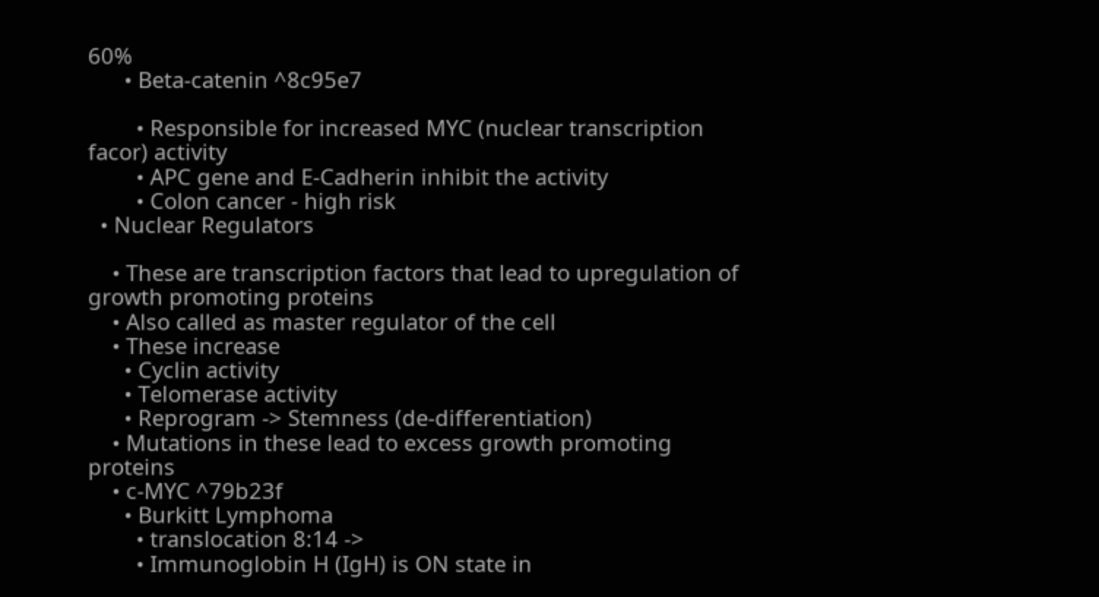60%
      • Beta-catenin ^8c95e7

        • Responsible for increased MYC (nuclear transcription facor) activity
        • APC gene and E-Cadherin inhibit the activity
        • Colon cancer - high risk
  • Nuclear Regulators

    • These are transcription factors that lead to upregulation of growth promoting proteins
    • Also called as master regulator of the cell
    • These increase
      • Cyclin activity
      • Telomerase activity
      • Reprogram -> Stemness (de-differentiation)
    • Mutations in these lead to excess growth promoting proteins
    • c-MYC ^79b23f
      • Burkitt Lymphoma
        • translocation 8:14 ->
        • Immunoglobin H (IgH) is ON state in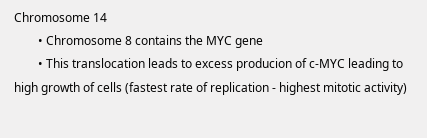Chromosome 14
        • Chromosome 8 contains the MYC gene
        • This translocation leads to excess producion of c-MYC leading to high growth of cells (fastest rate of replication - highest mitotic activity)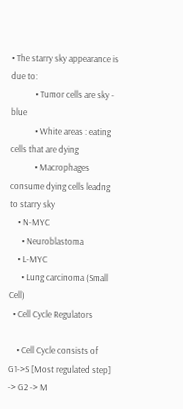• The starry sky appearance is due to:
            • Tumor cells are sky - blue
            • White areas : eating cells that are dying
            • Macrophages consume dying cells leadng to starry sky
    • N-MYC
      • Neuroblastoma
    • L-MYC
      • Lung carcinoma (Small Cell)
  • Cell Cycle Regulators

    • Cell Cycle consists of G1->S [Most regulated step] -> G2 -> M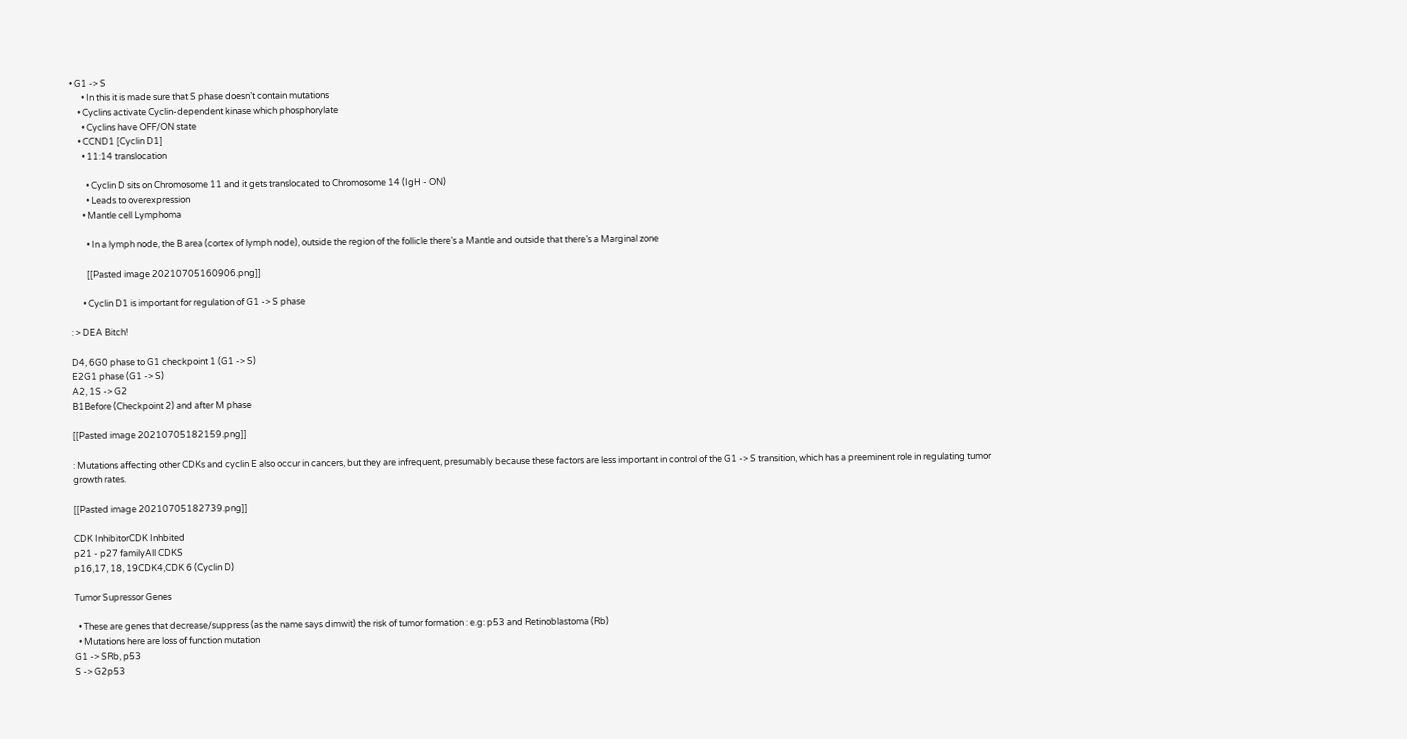• G1 -> S
      • In this it is made sure that S phase doesn’t contain mutations
    • Cyclins activate Cyclin-dependent kinase which phosphorylate
      • Cyclins have OFF/ON state
    • CCND1 [Cyclin D1]
      • 11:14 translocation

        • Cyclin D sits on Chromosome 11 and it gets translocated to Chromosome 14 (IgH - ON)
        • Leads to overexpression
      • Mantle cell Lymphoma

        • In a lymph node, the B area (cortex of lymph node), outside the region of the follicle there’s a Mantle and outside that there’s a Marginal zone

        [[Pasted image 20210705160906.png]]

      • Cyclin D1 is important for regulation of G1 -> S phase

: > DEA Bitch!

D4, 6G0 phase to G1 checkpoint 1 (G1 -> S)
E2G1 phase (G1 -> S)
A2, 1S -> G2
B1Before (Checkpoint 2) and after M phase

[[Pasted image 20210705182159.png]]

: Mutations affecting other CDKs and cyclin E also occur in cancers, but they are infrequent, presumably because these factors are less important in control of the G1 -> S transition, which has a preeminent role in regulating tumor growth rates.

[[Pasted image 20210705182739.png]]

CDK InhibitorCDK Inhbited
p21 - p27 familyAll CDKS
p16,17, 18, 19CDK4,CDK 6 (Cyclin D)

Tumor Supressor Genes

  • These are genes that decrease/suppress (as the name says dimwit) the risk of tumor formation : e.g: p53 and Retinoblastoma (Rb)
  • Mutations here are loss of function mutation
G1 -> SRb, p53
S -> G2p53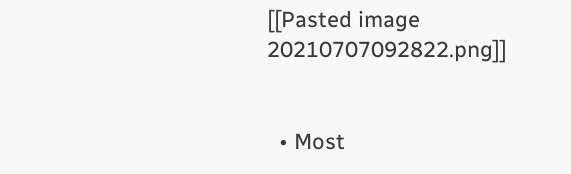[[Pasted image 20210707092822.png]]


  • Most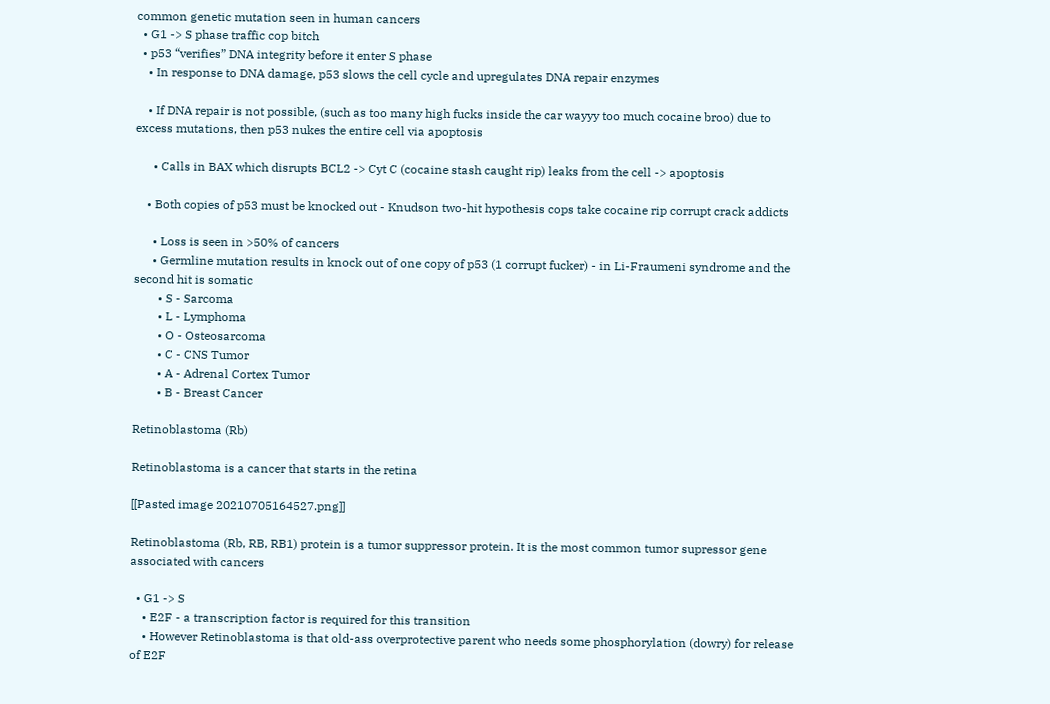common genetic mutation seen in human cancers
  • G1 -> S phase traffic cop bitch
  • p53 “verifies” DNA integrity before it enter S phase
    • In response to DNA damage, p53 slows the cell cycle and upregulates DNA repair enzymes

    • If DNA repair is not possible, (such as too many high fucks inside the car wayyy too much cocaine broo) due to excess mutations, then p53 nukes the entire cell via apoptosis

      • Calls in BAX which disrupts BCL2 -> Cyt C (cocaine stash caught rip) leaks from the cell -> apoptosis

    • Both copies of p53 must be knocked out - Knudson two-hit hypothesis cops take cocaine rip corrupt crack addicts

      • Loss is seen in >50% of cancers
      • Germline mutation results in knock out of one copy of p53 (1 corrupt fucker) - in Li-Fraumeni syndrome and the second hit is somatic
        • S - Sarcoma
        • L - Lymphoma
        • O - Osteosarcoma
        • C - CNS Tumor
        • A - Adrenal Cortex Tumor
        • B - Breast Cancer

Retinoblastoma (Rb)

Retinoblastoma is a cancer that starts in the retina

[[Pasted image 20210705164527.png]]

Retinoblastoma (Rb, RB, RB1) protein is a tumor suppressor protein. It is the most common tumor supressor gene associated with cancers

  • G1 -> S
    • E2F - a transcription factor is required for this transition
    • However Retinoblastoma is that old-ass overprotective parent who needs some phosphorylation (dowry) for release of E2F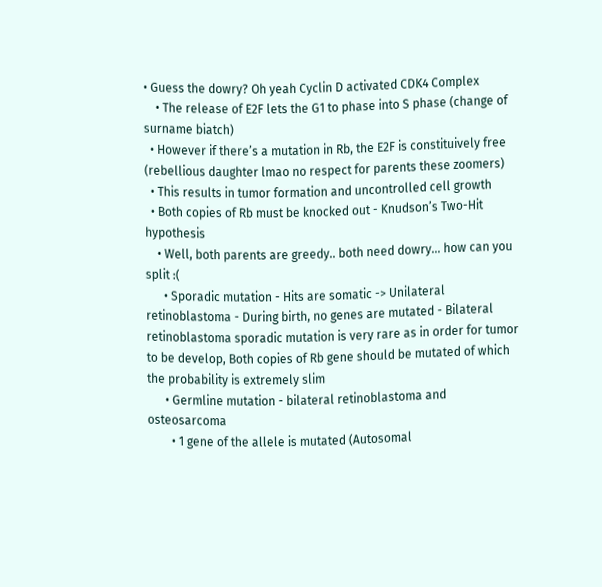• Guess the dowry? Oh yeah Cyclin D activated CDK4 Complex
    • The release of E2F lets the G1 to phase into S phase (change of surname biatch)
  • However if there’s a mutation in Rb, the E2F is constituively free (rebellious daughter lmao no respect for parents these zoomers)
  • This results in tumor formation and uncontrolled cell growth
  • Both copies of Rb must be knocked out - Knudson’s Two-Hit hypothesis
    • Well, both parents are greedy.. both need dowry… how can you split :(
      • Sporadic mutation - Hits are somatic -> Unilateral retinoblastoma - During birth, no genes are mutated - Bilateral retinoblastoma sporadic mutation is very rare as in order for tumor to be develop, Both copies of Rb gene should be mutated of which the probability is extremely slim
      • Germline mutation - bilateral retinoblastoma and osteosarcoma
        • 1 gene of the allele is mutated (Autosomal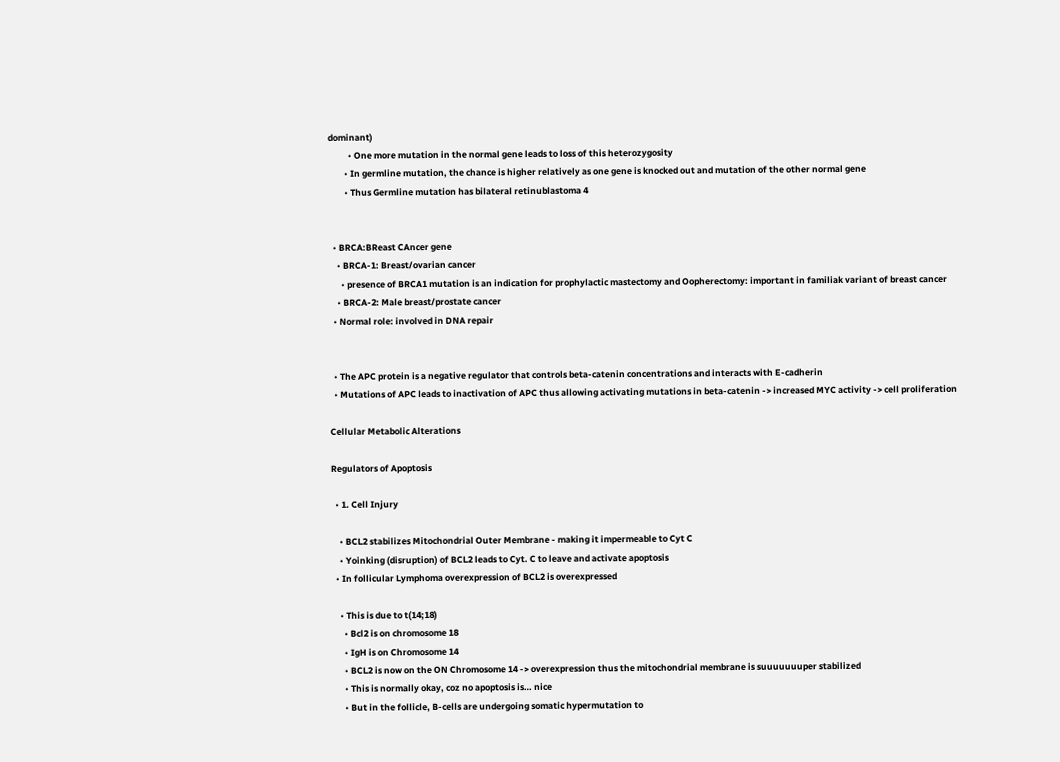dominant)
          • One more mutation in the normal gene leads to loss of this heterozygosity
        • In germline mutation, the chance is higher relatively as one gene is knocked out and mutation of the other normal gene
        • Thus Germline mutation has bilateral retinublastoma 4


  • BRCA:BReast CAncer gene
    • BRCA-1: Breast/ovarian cancer
      • presence of BRCA1 mutation is an indication for prophylactic mastectomy and Oopherectomy: important in familiak variant of breast cancer
    • BRCA-2: Male breast/prostate cancer
  • Normal role: involved in DNA repair


  • The APC protein is a negative regulator that controls beta-catenin concentrations and interacts with E-cadherin
  • Mutations of APC leads to inactivation of APC thus allowing activating mutations in beta-catenin -> increased MYC activity -> cell proliferation

Cellular Metabolic Alterations

Regulators of Apoptosis

  • 1. Cell Injury

    • BCL2 stabilizes Mitochondrial Outer Membrane - making it impermeable to Cyt C
    • Yoinking (disruption) of BCL2 leads to Cyt. C to leave and activate apoptosis
  • In follicular Lymphoma overexpression of BCL2 is overexpressed

    • This is due to t(14;18)
      • Bcl2 is on chromosome 18
      • IgH is on Chromosome 14
      • BCL2 is now on the ON Chromosome 14 -> overexpression thus the mitochondrial membrane is suuuuuuuper stabilized
      • This is normally okay, coz no apoptosis is… nice
      • But in the follicle, B-cells are undergoing somatic hypermutation to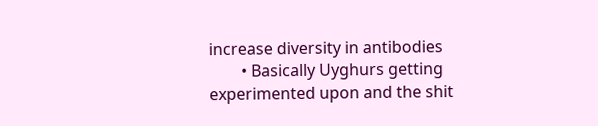increase diversity in antibodies
        • Basically Uyghurs getting experimented upon and the shit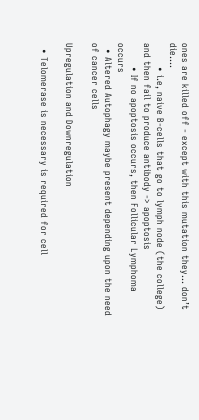ones are killed off - except with this mutation they… don’t die….
        • i.e, naive B-cells that go to lymph node (the college) and then fail to produce antibody -> apoptosis
        • If no apoptosis occurs, then Follicular Lymphoma occurs
  • Altered Autophagy maybe present depending upon the need of cancer cells

Upregulation and Downregulation

  • Telomerase is necessary is required for cell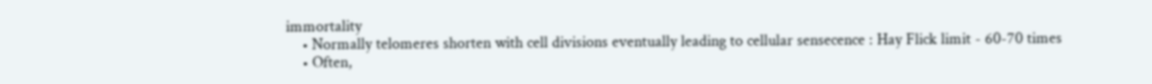immortality
    • Normally telomeres shorten with cell divisions eventually leading to cellular sensecence : Hay Flick limit - 60-70 times
    • Often,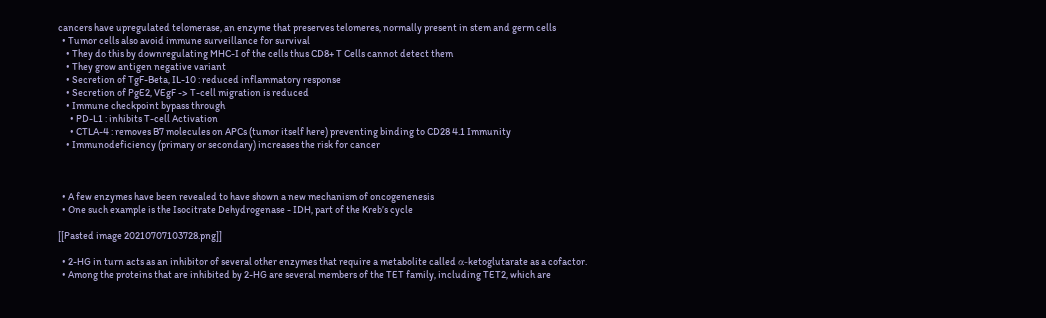cancers have upregulated telomerase, an enzyme that preserves telomeres, normally present in stem and germ cells
  • Tumor cells also avoid immune surveillance for survival
    • They do this by downregulating MHC-I of the cells thus CD8+ T Cells cannot detect them
    • They grow antigen negative variant
    • Secretion of TgF-Beta, IL-10 : reduced inflammatory response
    • Secretion of PgE2, VEgF -> T-cell migration is reduced
    • Immune checkpoint bypass through
      • PD-L1 : inhibits T-cell Activation
      • CTLA-4 : removes B7 molecules on APCs (tumor itself here) preventing binding to CD28 4.1 Immunity
    • Immunodeficiency (primary or secondary) increases the risk for cancer



  • A few enzymes have been revealed to have shown a new mechanism of oncogenenesis
  • One such example is the Isocitrate Dehydrogenase - IDH, part of the Kreb’s cycle

[[Pasted image 20210707103728.png]]

  • 2-HG in turn acts as an inhibitor of several other enzymes that require a metabolite called α-ketoglutarate as a cofactor.
  • Among the proteins that are inhibited by 2-HG are several members of the TET family, including TET2, which are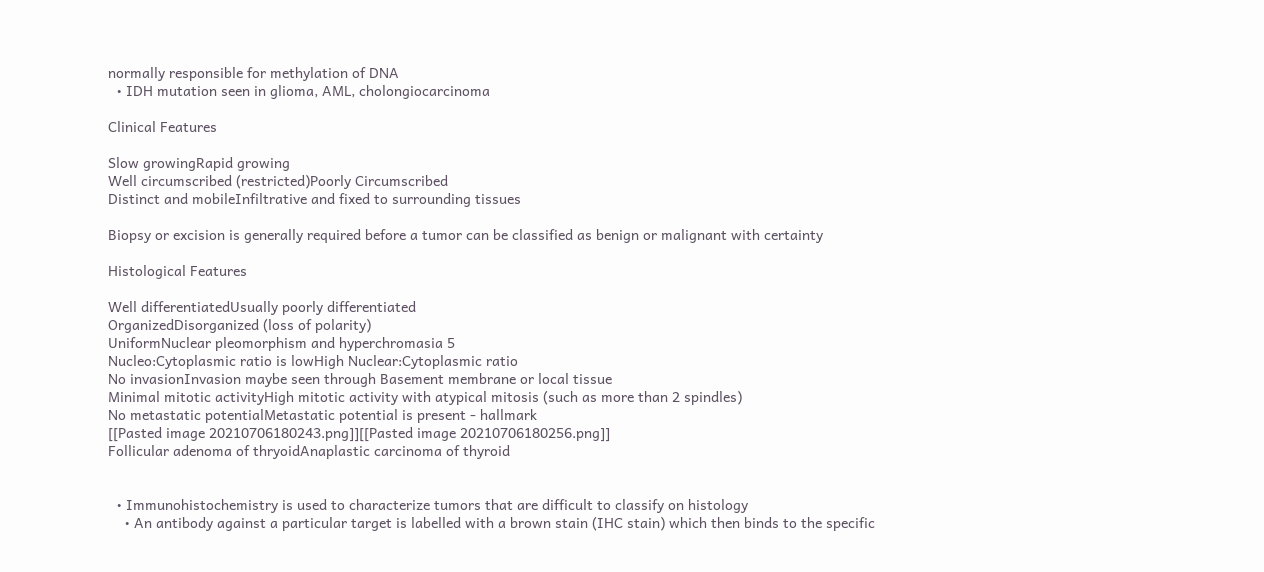normally responsible for methylation of DNA
  • IDH mutation seen in glioma, AML, cholongiocarcinoma

Clinical Features

Slow growingRapid growing
Well circumscribed (restricted)Poorly Circumscribed
Distinct and mobileInfiltrative and fixed to surrounding tissues

Biopsy or excision is generally required before a tumor can be classified as benign or malignant with certainty

Histological Features

Well differentiatedUsually poorly differentiated
OrganizedDisorganized (loss of polarity)
UniformNuclear pleomorphism and hyperchromasia 5
Nucleo:Cytoplasmic ratio is lowHigh Nuclear:Cytoplasmic ratio
No invasionInvasion maybe seen through Basement membrane or local tissue
Minimal mitotic activityHigh mitotic activity with atypical mitosis (such as more than 2 spindles)
No metastatic potentialMetastatic potential is present - hallmark
[[Pasted image 20210706180243.png]][[Pasted image 20210706180256.png]]
Follicular adenoma of thryoidAnaplastic carcinoma of thyroid


  • Immunohistochemistry is used to characterize tumors that are difficult to classify on histology
    • An antibody against a particular target is labelled with a brown stain (IHC stain) which then binds to the specific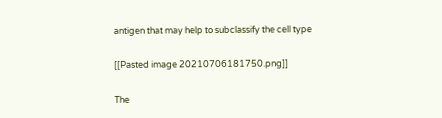antigen that may help to subclassify the cell type

[[Pasted image 20210706181750.png]]

The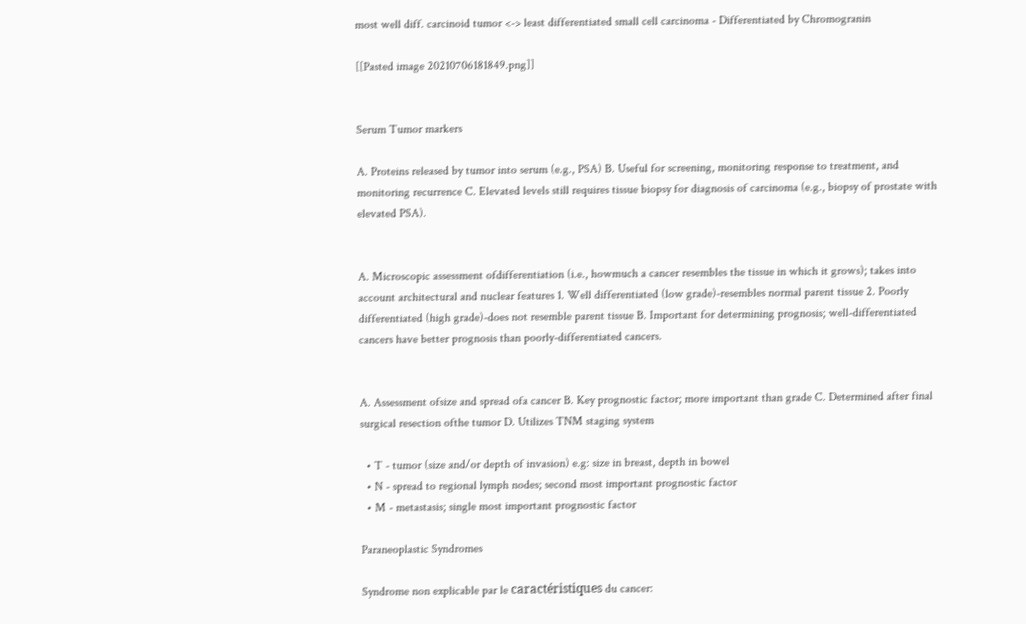most well diff. carcinoid tumor <-> least differentiated small cell carcinoma - Differentiated by Chromogranin

[[Pasted image 20210706181849.png]]


Serum Tumor markers

A. Proteins released by tumor into serum (e.g., PSA) B. Useful for screening, monitoring response to treatment, and monitoring recurrence C. Elevated levels still requires tissue biopsy for diagnosis of carcinoma (e.g., biopsy of prostate with elevated PSA).


A. Microscopic assessment ofdifferentiation (i.e., howmuch a cancer resembles the tissue in which it grows); takes into account architectural and nuclear features 1. Well differentiated (low grade)-resembles normal parent tissue 2. Poorly differentiated (high grade)-does not resemble parent tissue B. Important for determining prognosis; well-differentiated cancers have better prognosis than poorly-differentiated cancers.


A. Assessment ofsize and spread ofa cancer B. Key prognostic factor; more important than grade C. Determined after final surgical resection ofthe tumor D. Utilizes TNM staging system

  • T - tumor (size and/or depth of invasion) e.g: size in breast, depth in bowel
  • N - spread to regional lymph nodes; second most important prognostic factor
  • M - metastasis; single most important prognostic factor

Paraneoplastic Syndromes

Syndrome non explicable par le caractéristiques du cancer: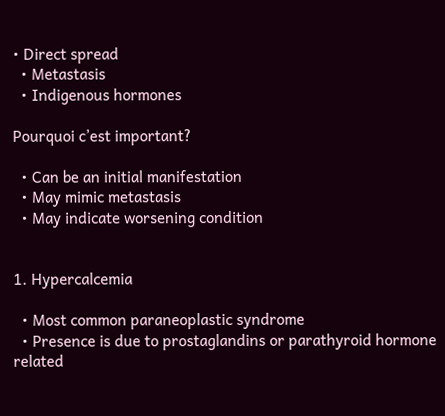• Direct spread
  • Metastasis
  • Indigenous hormones

Pourquoi c’est important?

  • Can be an initial manifestation
  • May mimic metastasis
  • May indicate worsening condition


1. Hypercalcemia

  • Most common paraneoplastic syndrome
  • Presence is due to prostaglandins or parathyroid hormone related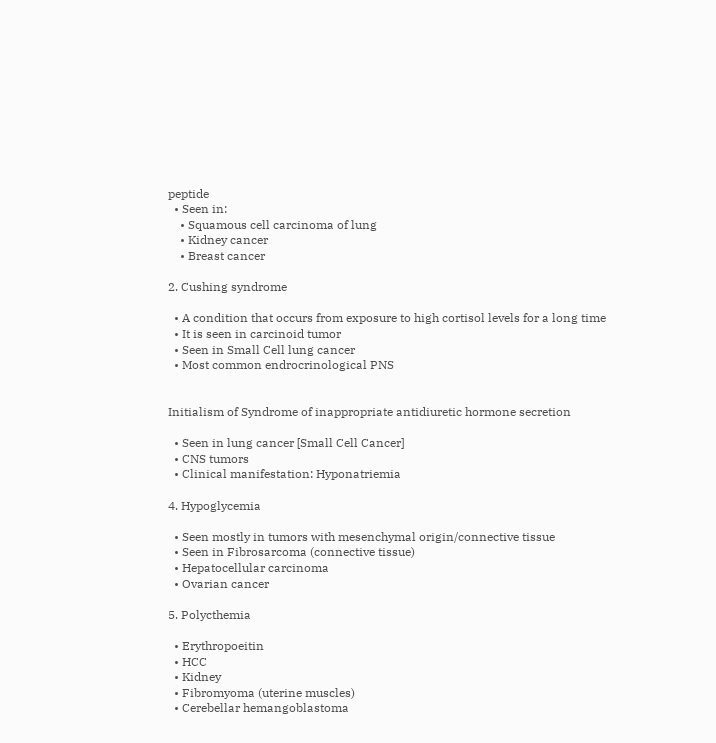peptide
  • Seen in:
    • Squamous cell carcinoma of lung
    • Kidney cancer
    • Breast cancer

2. Cushing syndrome

  • A condition that occurs from exposure to high cortisol levels for a long time
  • It is seen in carcinoid tumor
  • Seen in Small Cell lung cancer
  • Most common endrocrinological PNS


Initialism of Syndrome of inappropriate antidiuretic hormone secretion

  • Seen in lung cancer [Small Cell Cancer]
  • CNS tumors
  • Clinical manifestation: Hyponatriemia

4. Hypoglycemia

  • Seen mostly in tumors with mesenchymal origin/connective tissue
  • Seen in Fibrosarcoma (connective tissue)
  • Hepatocellular carcinoma
  • Ovarian cancer

5. Polycthemia

  • Erythropoeitin
  • HCC
  • Kidney
  • Fibromyoma (uterine muscles)
  • Cerebellar hemangoblastoma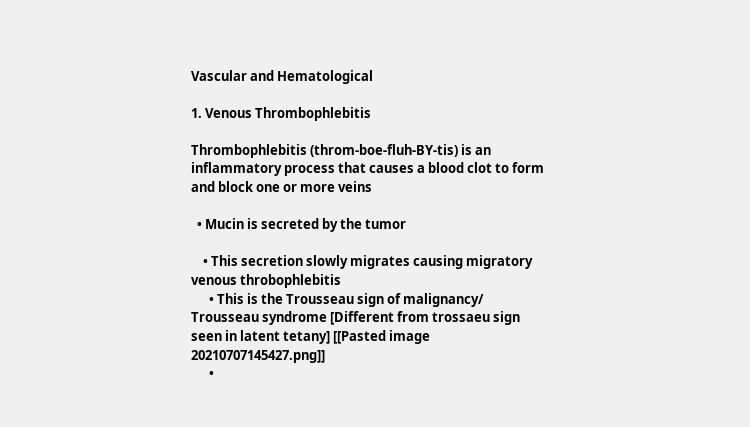Vascular and Hematological

1. Venous Thrombophlebitis

Thrombophlebitis (throm-boe-fluh-BY-tis) is an inflammatory process that causes a blood clot to form and block one or more veins

  • Mucin is secreted by the tumor

    • This secretion slowly migrates causing migratory venous throbophlebitis
      • This is the Trousseau sign of malignancy/ Trousseau syndrome [Different from trossaeu sign seen in latent tetany] [[Pasted image 20210707145427.png]]
      •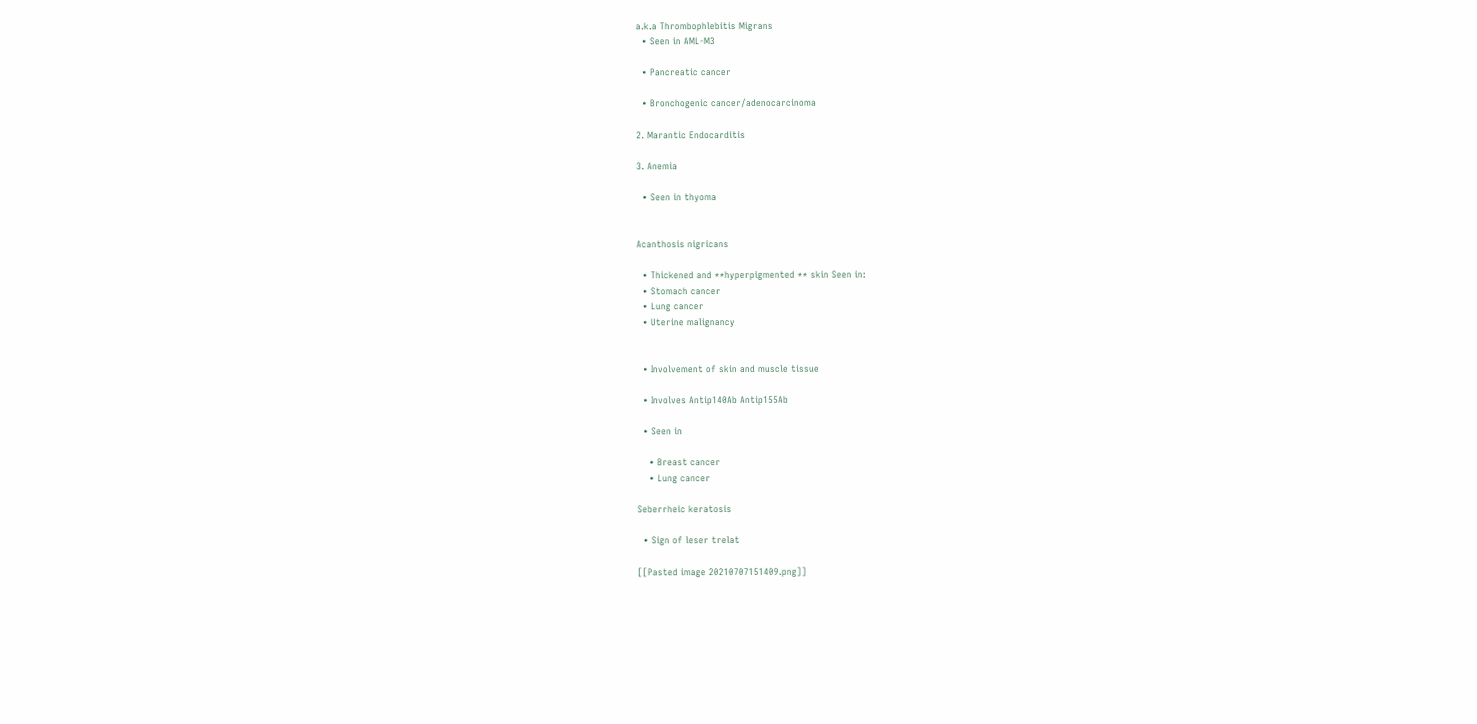a.k.a Thrombophlebitis Migrans
  • Seen in AML-M3

  • Pancreatic cancer

  • Bronchogenic cancer/adenocarcinoma

2. Marantic Endocarditis

3. Anemia

  • Seen in thyoma


Acanthosis nigricans

  • Thickened and **hyperpigmented ** skin Seen in:
  • Stomach cancer
  • Lung cancer
  • Uterine malignancy


  • Involvement of skin and muscle tissue

  • Involves Antip140Ab Antip155Ab

  • Seen in

    • Breast cancer
    • Lung cancer

Seberrheic keratosis

  • Sign of leser trelat

[[Pasted image 20210707151409.png]]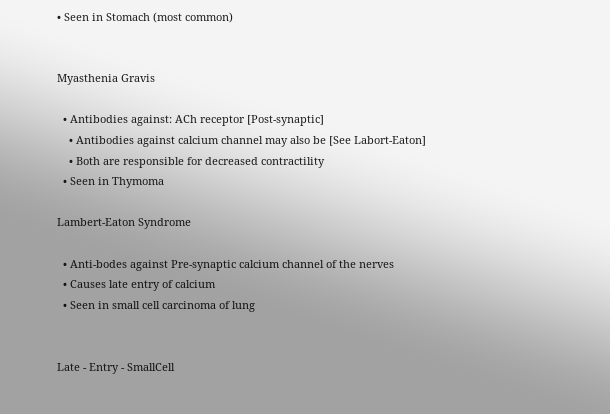• Seen in Stomach (most common)


Myasthenia Gravis

  • Antibodies against: ACh receptor [Post-synaptic]
    • Antibodies against calcium channel may also be [See Labort-Eaton]
    • Both are responsible for decreased contractility
  • Seen in Thymoma

Lambert-Eaton Syndrome

  • Anti-bodes against Pre-synaptic calcium channel of the nerves
  • Causes late entry of calcium
  • Seen in small cell carcinoma of lung


Late - Entry - SmallCell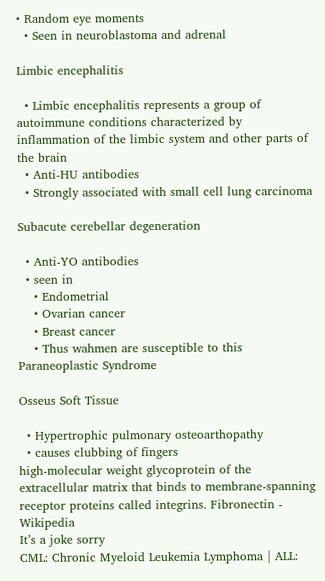• Random eye moments
  • Seen in neuroblastoma and adrenal

Limbic encephalitis

  • Limbic encephalitis represents a group of autoimmune conditions characterized by inflammation of the limbic system and other parts of the brain
  • Anti-HU antibodies
  • Strongly associated with small cell lung carcinoma

Subacute cerebellar degeneration

  • Anti-YO antibodies
  • seen in
    • Endometrial
    • Ovarian cancer
    • Breast cancer
    • Thus wahmen are susceptible to this Paraneoplastic Syndrome

Osseus Soft Tissue

  • Hypertrophic pulmonary osteoarthopathy
  • causes clubbing of fingers
high-molecular weight glycoprotein of the extracellular matrix that binds to membrane-spanning receptor proteins called integrins. Fibronectin - Wikipedia
It’s a joke sorry
CML: Chronic Myeloid Leukemia Lymphoma | ALL: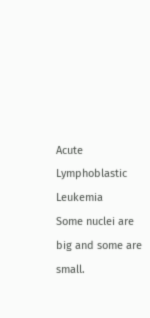Acute Lymphoblastic Leukemia
Some nuclei are big and some are small.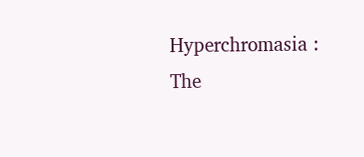Hyperchromasia : The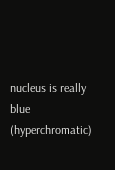nucleus is really blue (hyperchromatic)